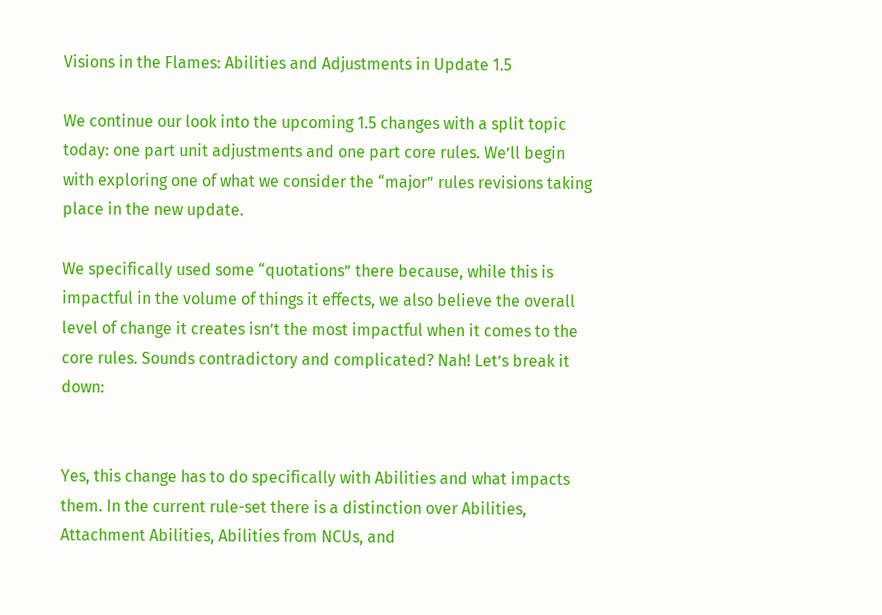Visions in the Flames: Abilities and Adjustments in Update 1.5

We continue our look into the upcoming 1.5 changes with a split topic today: one part unit adjustments and one part core rules. We’ll begin with exploring one of what we consider the “major” rules revisions taking place in the new update.

We specifically used some “quotations” there because, while this is impactful in the volume of things it effects, we also believe the overall level of change it creates isn’t the most impactful when it comes to the core rules. Sounds contradictory and complicated? Nah! Let’s break it down:


Yes, this change has to do specifically with Abilities and what impacts them. In the current rule-set there is a distinction over Abilities, Attachment Abilities, Abilities from NCUs, and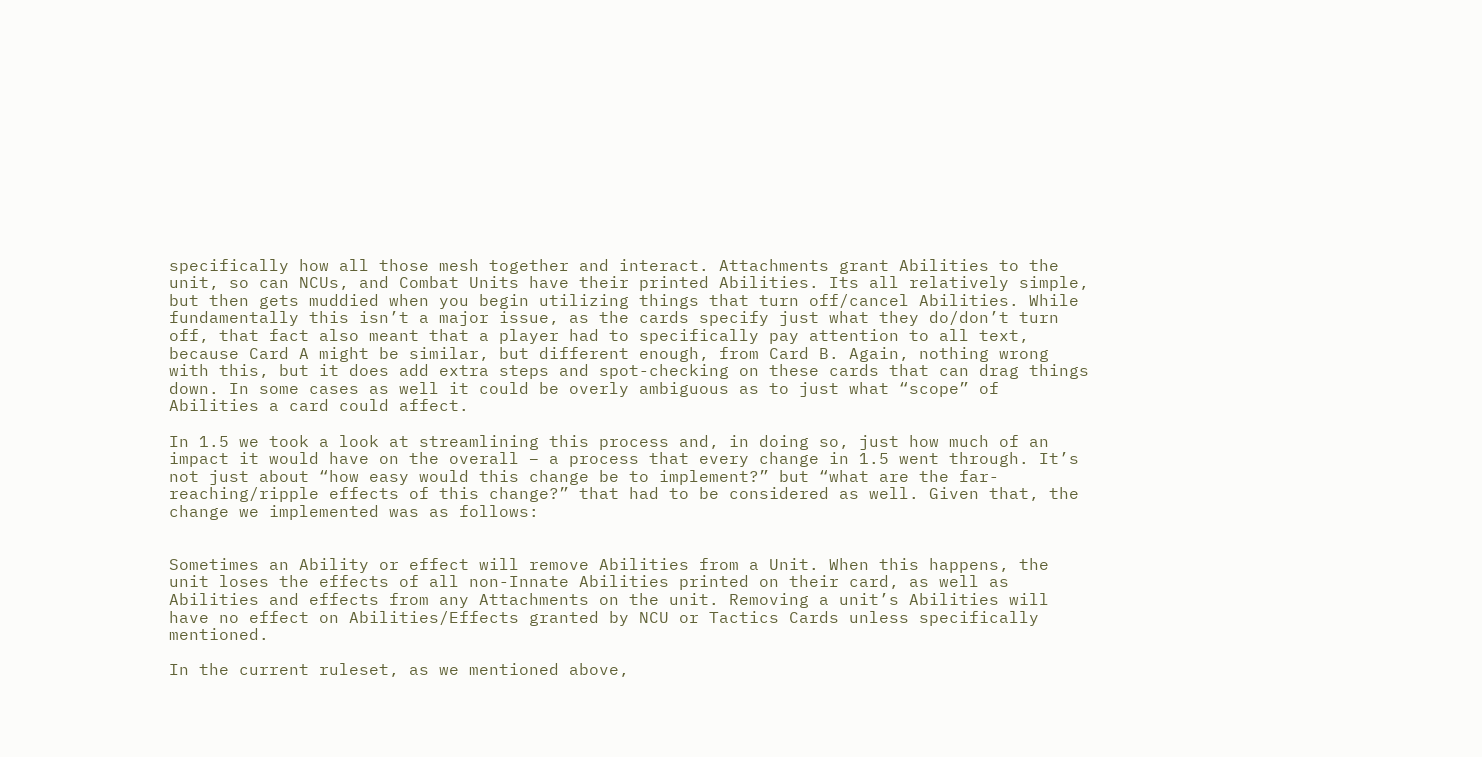specifically how all those mesh together and interact. Attachments grant Abilities to the unit, so can NCUs, and Combat Units have their printed Abilities. Its all relatively simple, but then gets muddied when you begin utilizing things that turn off/cancel Abilities. While fundamentally this isn’t a major issue, as the cards specify just what they do/don’t turn off, that fact also meant that a player had to specifically pay attention to all text, because Card A might be similar, but different enough, from Card B. Again, nothing wrong with this, but it does add extra steps and spot-checking on these cards that can drag things down. In some cases as well it could be overly ambiguous as to just what “scope” of Abilities a card could affect.

In 1.5 we took a look at streamlining this process and, in doing so, just how much of an impact it would have on the overall – a process that every change in 1.5 went through. It’s not just about “how easy would this change be to implement?” but “what are the far-reaching/ripple effects of this change?” that had to be considered as well. Given that, the change we implemented was as follows:


Sometimes an Ability or effect will remove Abilities from a Unit. When this happens, the unit loses the effects of all non-Innate Abilities printed on their card, as well as Abilities and effects from any Attachments on the unit. Removing a unit’s Abilities will have no effect on Abilities/Effects granted by NCU or Tactics Cards unless specifically mentioned.

In the current ruleset, as we mentioned above,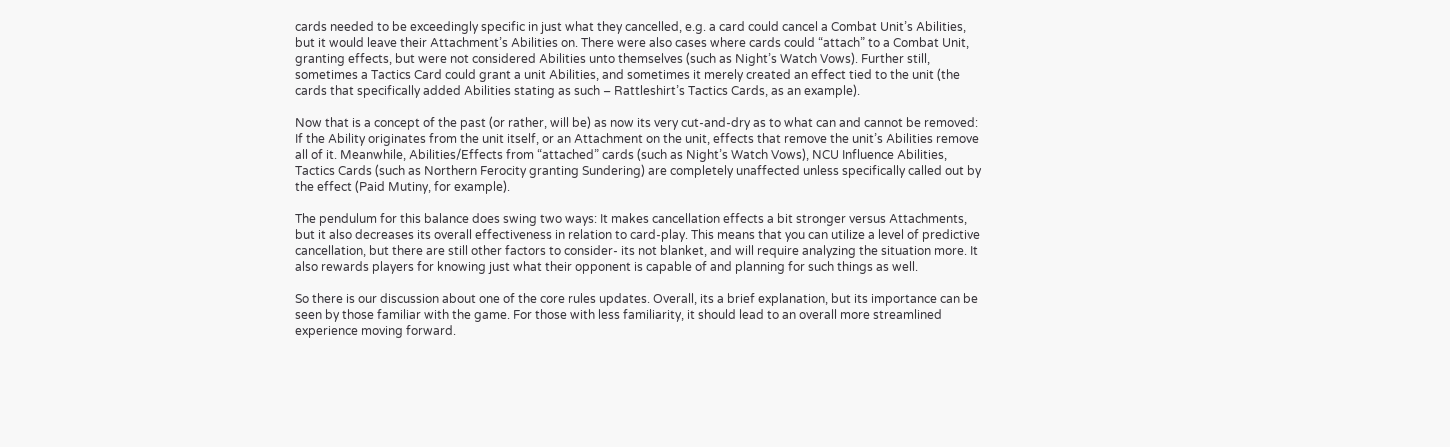cards needed to be exceedingly specific in just what they cancelled, e.g. a card could cancel a Combat Unit’s Abilities, but it would leave their Attachment’s Abilities on. There were also cases where cards could “attach” to a Combat Unit, granting effects, but were not considered Abilities unto themselves (such as Night’s Watch Vows). Further still, sometimes a Tactics Card could grant a unit Abilities, and sometimes it merely created an effect tied to the unit (the cards that specifically added Abilities stating as such – Rattleshirt’s Tactics Cards, as an example).

Now that is a concept of the past (or rather, will be) as now its very cut-and-dry as to what can and cannot be removed: If the Ability originates from the unit itself, or an Attachment on the unit, effects that remove the unit’s Abilities remove all of it. Meanwhile, Abilities/Effects from “attached” cards (such as Night’s Watch Vows), NCU Influence Abilities, Tactics Cards (such as Northern Ferocity granting Sundering) are completely unaffected unless specifically called out by the effect (Paid Mutiny, for example).

The pendulum for this balance does swing two ways: It makes cancellation effects a bit stronger versus Attachments, but it also decreases its overall effectiveness in relation to card-play. This means that you can utilize a level of predictive cancellation, but there are still other factors to consider- its not blanket, and will require analyzing the situation more. It also rewards players for knowing just what their opponent is capable of and planning for such things as well.

So there is our discussion about one of the core rules updates. Overall, its a brief explanation, but its importance can be seen by those familiar with the game. For those with less familiarity, it should lead to an overall more streamlined experience moving forward.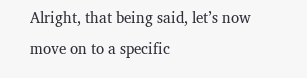Alright, that being said, let’s now move on to a specific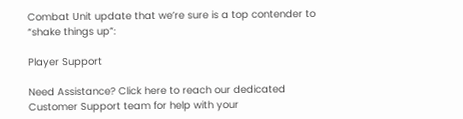Combat Unit update that we’re sure is a top contender to “shake things up”:

Player Support

Need Assistance? Click here to reach our dedicated Customer Support team for help with your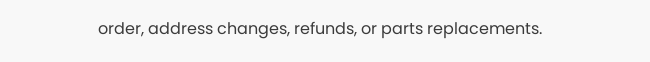order, address changes, refunds, or parts replacements.